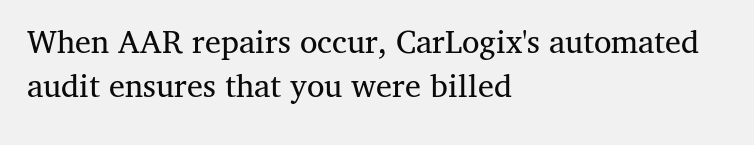When AAR repairs occur, CarLogix's automated audit ensures that you were billed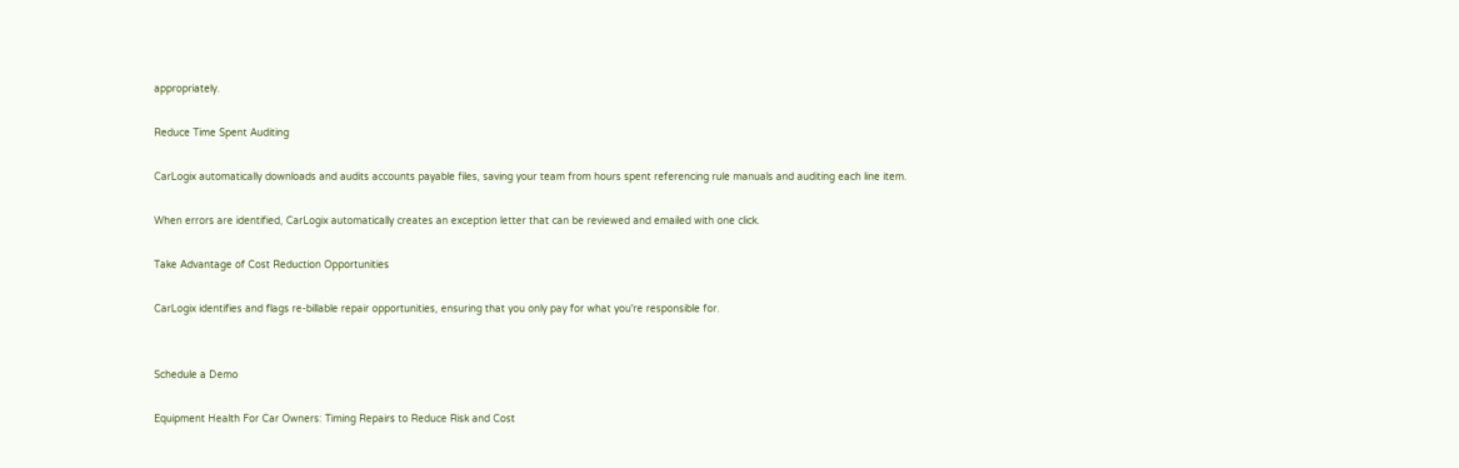appropriately.

Reduce Time Spent Auditing

CarLogix automatically downloads and audits accounts payable files, saving your team from hours spent referencing rule manuals and auditing each line item.

When errors are identified, CarLogix automatically creates an exception letter that can be reviewed and emailed with one click.

Take Advantage of Cost Reduction Opportunities

CarLogix identifies and flags re-billable repair opportunities, ensuring that you only pay for what you're responsible for.


Schedule a Demo

Equipment Health For Car Owners: Timing Repairs to Reduce Risk and Cost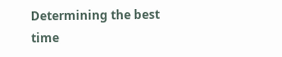Determining the best time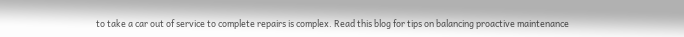to take a car out of service to complete repairs is complex. Read this blog for tips on balancing proactive maintenance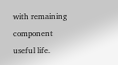with remaining component useful life.